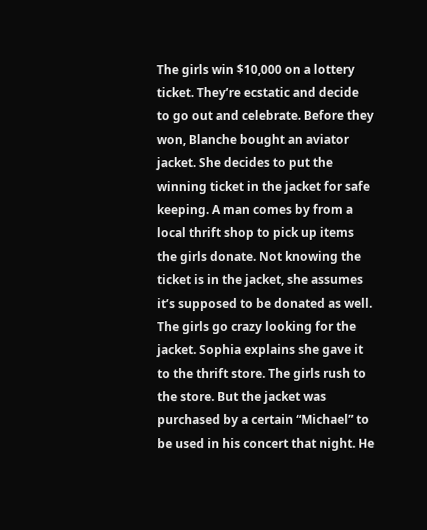The girls win $10,000 on a lottery ticket. They’re ecstatic and decide to go out and celebrate. Before they won, Blanche bought an aviator jacket. She decides to put the winning ticket in the jacket for safe keeping. A man comes by from a local thrift shop to pick up items the girls donate. Not knowing the ticket is in the jacket, she assumes it’s supposed to be donated as well. The girls go crazy looking for the jacket. Sophia explains she gave it to the thrift store. The girls rush to the store. But the jacket was purchased by a certain “Michael” to be used in his concert that night. He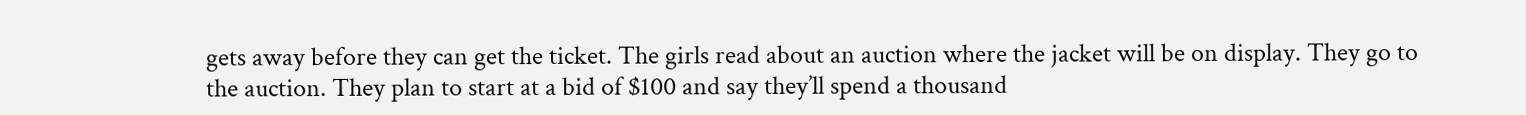gets away before they can get the ticket. The girls read about an auction where the jacket will be on display. They go to the auction. They plan to start at a bid of $100 and say they’ll spend a thousand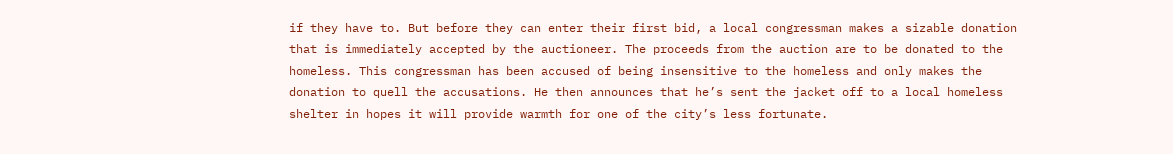if they have to. But before they can enter their first bid, a local congressman makes a sizable donation that is immediately accepted by the auctioneer. The proceeds from the auction are to be donated to the homeless. This congressman has been accused of being insensitive to the homeless and only makes the donation to quell the accusations. He then announces that he’s sent the jacket off to a local homeless shelter in hopes it will provide warmth for one of the city’s less fortunate.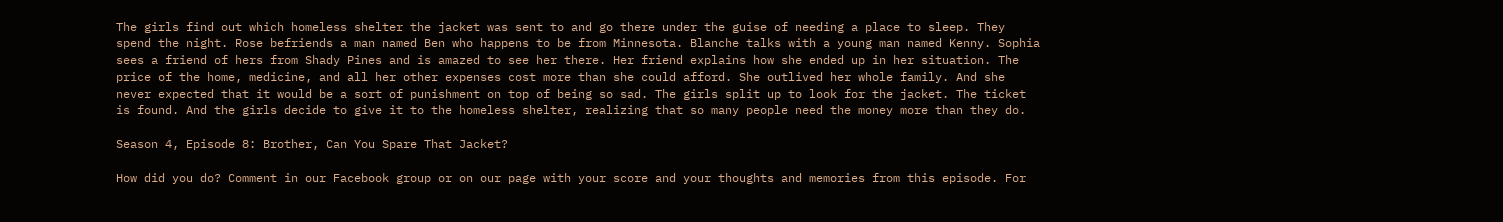The girls find out which homeless shelter the jacket was sent to and go there under the guise of needing a place to sleep. They spend the night. Rose befriends a man named Ben who happens to be from Minnesota. Blanche talks with a young man named Kenny. Sophia sees a friend of hers from Shady Pines and is amazed to see her there. Her friend explains how she ended up in her situation. The price of the home, medicine, and all her other expenses cost more than she could afford. She outlived her whole family. And she never expected that it would be a sort of punishment on top of being so sad. The girls split up to look for the jacket. The ticket is found. And the girls decide to give it to the homeless shelter, realizing that so many people need the money more than they do.

Season 4, Episode 8: Brother, Can You Spare That Jacket?

How did you do? Comment in our Facebook group or on our page with your score and your thoughts and memories from this episode. For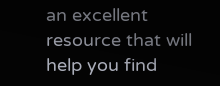an excellent resource that will help you find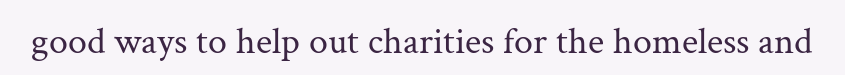good ways to help out charities for the homeless and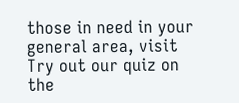those in need in your general area, visit Try out our quiz on the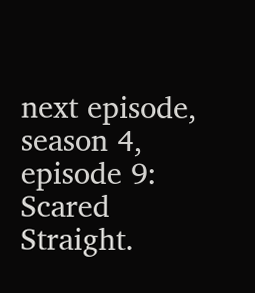next episode, season 4, episode 9: Scared Straight.